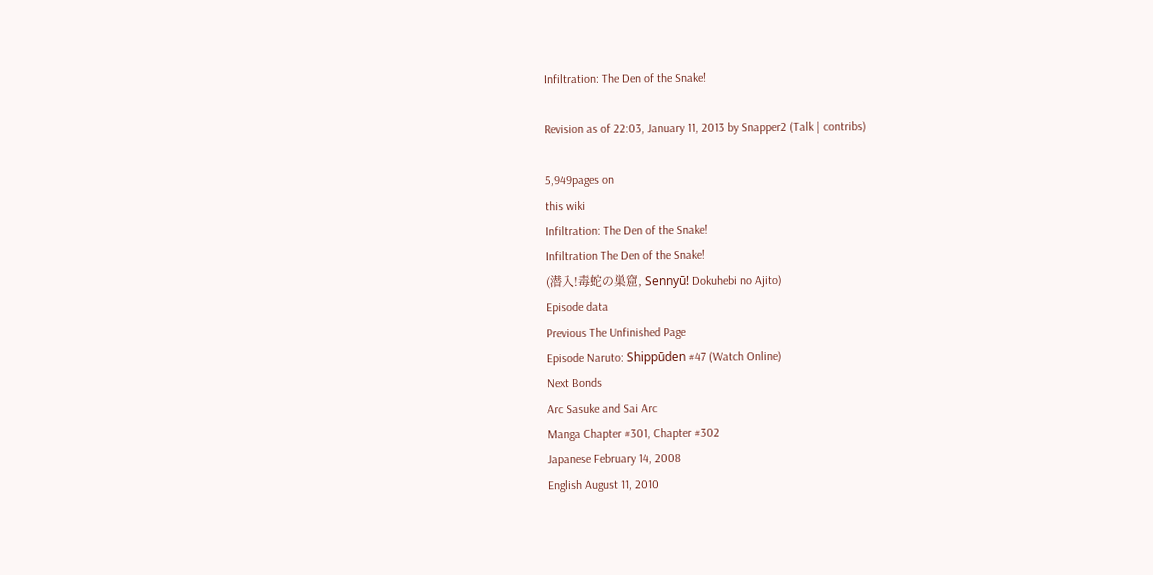Infiltration: The Den of the Snake!

Revision as of 22:03, January 11, 2013 by Snapper2 (Talk | contribs)

5,949pages on
this wiki
Infiltration: The Den of the Snake!
Infiltration The Den of the Snake!
(潜入!毒蛇の巣窟, Sennyū! Dokuhebi no Ajito)
Episode data
Previous The Unfinished Page
Episode Naruto: Shippūden #47 (Watch Online)
Next Bonds
Arc Sasuke and Sai Arc
Manga Chapter #301, Chapter #302
Japanese February 14, 2008
English August 11, 2010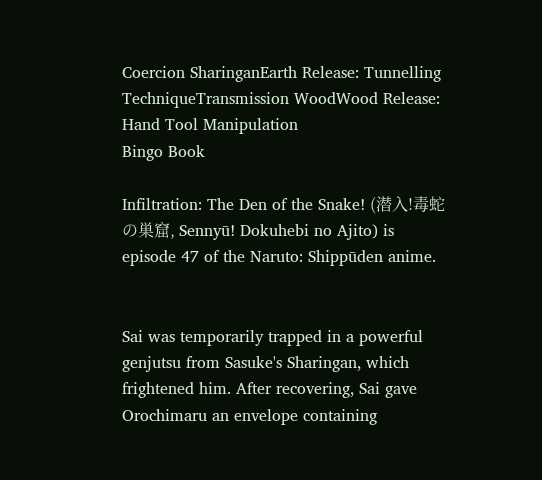Coercion SharinganEarth Release: Tunnelling TechniqueTransmission WoodWood Release: Hand Tool Manipulation
Bingo Book

Infiltration: The Den of the Snake! (潜入!毒蛇の巣窟, Sennyū! Dokuhebi no Ajito) is episode 47 of the Naruto: Shippūden anime.


Sai was temporarily trapped in a powerful genjutsu from Sasuke's Sharingan, which frightened him. After recovering, Sai gave Orochimaru an envelope containing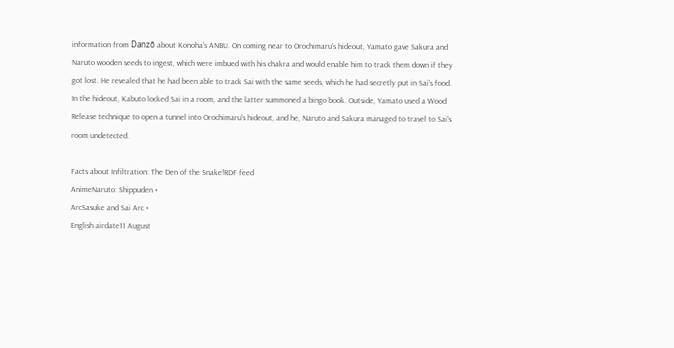information from Danzō about Konoha's ANBU. On coming near to Orochimaru's hideout, Yamato gave Sakura and Naruto wooden seeds to ingest, which were imbued with his chakra and would enable him to track them down if they got lost. He revealed that he had been able to track Sai with the same seeds, which he had secretly put in Sai's food. In the hideout, Kabuto locked Sai in a room, and the latter summoned a bingo book. Outside, Yamato used a Wood Release technique to open a tunnel into Orochimaru's hideout, and he, Naruto and Sakura managed to travel to Sai's room undetected.

Facts about Infiltration: The Den of the Snake!RDF feed
AnimeNaruto: Shippuden +
ArcSasuke and Sai Arc +
English airdate11 August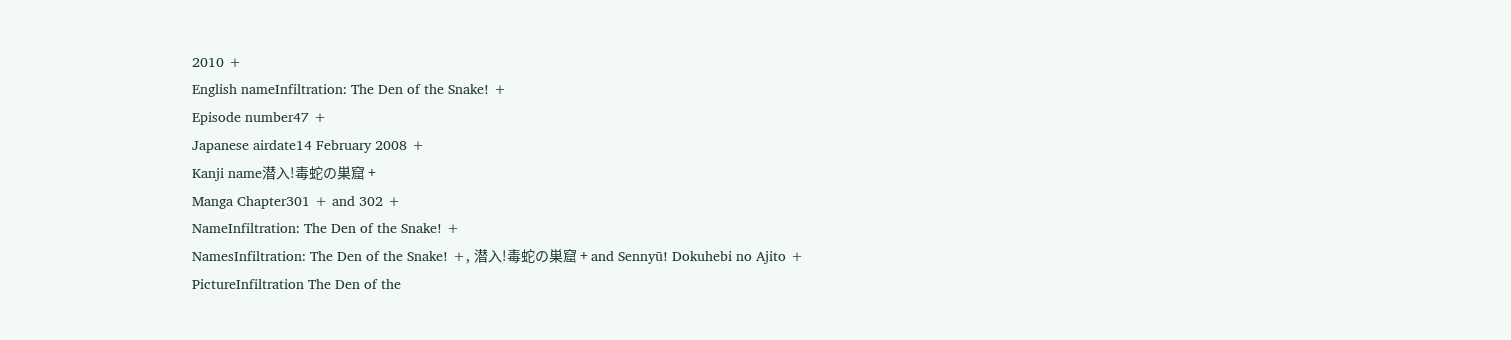2010 +
English nameInfiltration: The Den of the Snake! +
Episode number47 +
Japanese airdate14 February 2008 +
Kanji name潜入!毒蛇の巣窟 +
Manga Chapter301 + and 302 +
NameInfiltration: The Den of the Snake! +
NamesInfiltration: The Den of the Snake! +, 潜入!毒蛇の巣窟 + and Sennyū! Dokuhebi no Ajito +
PictureInfiltration The Den of the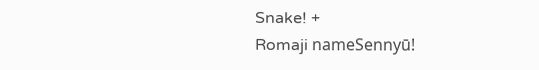Snake! +
Romaji nameSennyū!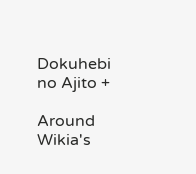Dokuhebi no Ajito +

Around Wikia's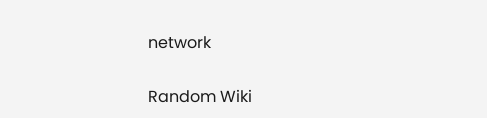network

Random Wiki